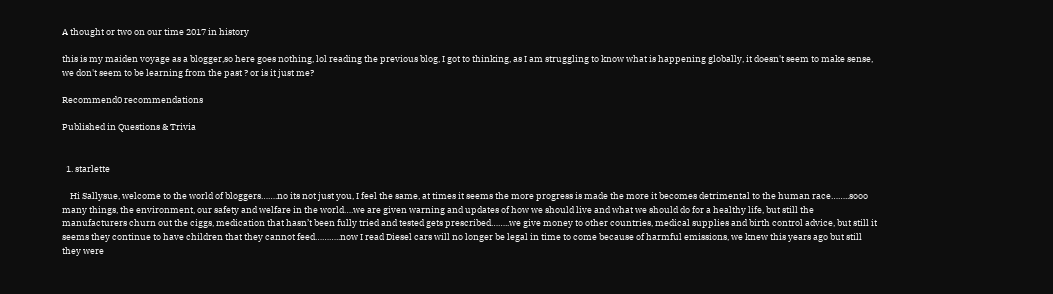A thought or two on our time 2017 in history

this is my maiden voyage as a blogger,so here goes nothing, lol reading the previous blog, I got to thinking, as I am struggling to know what is happening globally, it doesn't seem to make sense, we don't seem to be learning from the past ? or is it just me?

Recommend0 recommendations

Published in Questions & Trivia


  1. starlette

    Hi Sallysue, welcome to the world of bloggers…….no its not just you, I feel the same, at times it seems the more progress is made the more it becomes detrimental to the human race……..sooo many things, the environment, our safety and welfare in the world….we are given warning and updates of how we should live and what we should do for a healthy life, but still the manufacturers churn out the ciggs, medication that hasn’t been fully tried and tested gets prescribed……..we give money to other countries, medical supplies and birth control advice, but still it seems they continue to have children that they cannot feed………..now I read Diesel cars will no longer be legal in time to come because of harmful emissions, we knew this years ago but still they were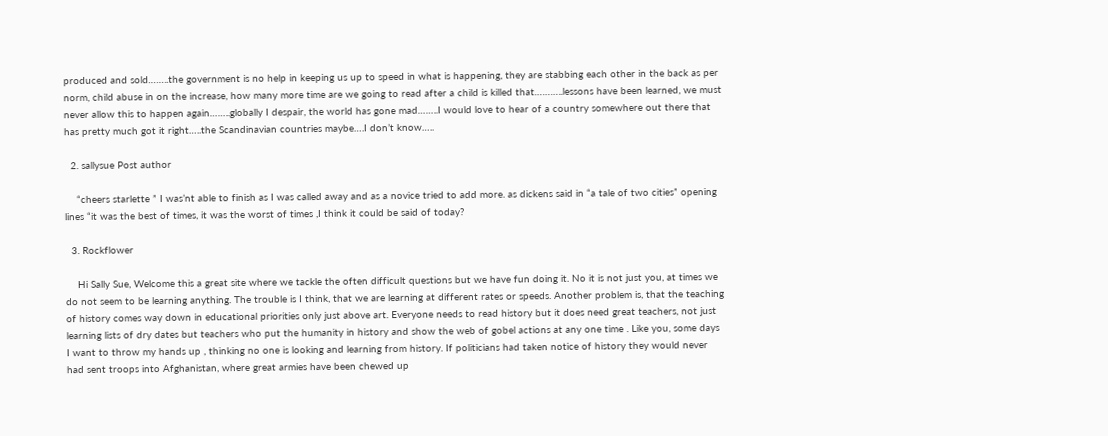produced and sold……..the government is no help in keeping us up to speed in what is happening, they are stabbing each other in the back as per norm, child abuse in on the increase, how many more time are we going to read after a child is killed that………..lessons have been learned, we must never allow this to happen again……..globally I despair, the world has gone mad……..I would love to hear of a country somewhere out there that has pretty much got it right…..the Scandinavian countries maybe….I don’t know…..

  2. sallysue Post author

    “cheers starlette ” I was’nt able to finish as I was called away and as a novice tried to add more. as dickens said in “a tale of two cities” opening lines “it was the best of times, it was the worst of times ,I think it could be said of today?

  3. Rockflower

    Hi Sally Sue, Welcome this a great site where we tackle the often difficult questions but we have fun doing it. No it is not just you, at times we do not seem to be learning anything. The trouble is I think, that we are learning at different rates or speeds. Another problem is, that the teaching of history comes way down in educational priorities only just above art. Everyone needs to read history but it does need great teachers, not just learning lists of dry dates but teachers who put the humanity in history and show the web of gobel actions at any one time . Like you, some days I want to throw my hands up , thinking no one is looking and learning from history. If politicians had taken notice of history they would never had sent troops into Afghanistan, where great armies have been chewed up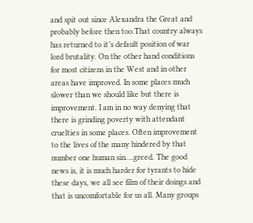and spit out since Alexandra the Great and probably before then too.That country always has returned to it’s default position of war lord brutality. On the other hand conditions for most citizens in the West and in other areas have improved. In some places much slower than we should like but there is improvement. I am in no way denying that there is grinding poverty with attendant cruelties in some places. Often improvement to the lives of the many hindered by that number one human sin….greed. The good news is, it is much harder for tyrants to hide these days, we all see film of their doings and that is uncomfortable for us all. Many groups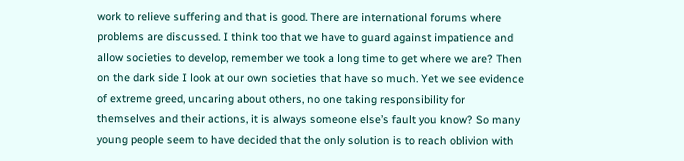work to relieve suffering and that is good. There are international forums where problems are discussed. I think too that we have to guard against impatience and allow societies to develop, remember we took a long time to get where we are? Then on the dark side I look at our own societies that have so much. Yet we see evidence of extreme greed, uncaring about others, no one taking responsibility for themselves and their actions, it is always someone else’s fault you know? So many young people seem to have decided that the only solution is to reach oblivion with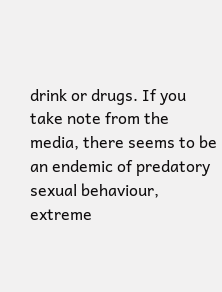drink or drugs. If you take note from the media, there seems to be an endemic of predatory sexual behaviour, extreme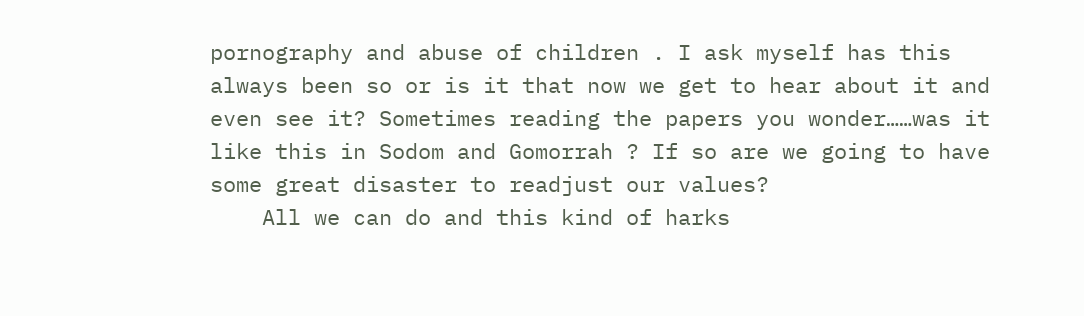pornography and abuse of children . I ask myself has this always been so or is it that now we get to hear about it and even see it? Sometimes reading the papers you wonder……was it like this in Sodom and Gomorrah ? If so are we going to have some great disaster to readjust our values?
    All we can do and this kind of harks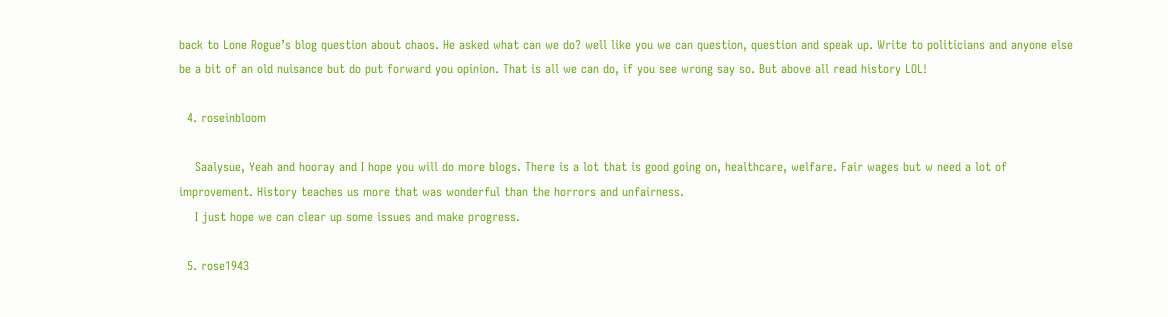back to Lone Rogue’s blog question about chaos. He asked what can we do? well like you we can question, question and speak up. Write to politicians and anyone else be a bit of an old nuisance but do put forward you opinion. That is all we can do, if you see wrong say so. But above all read history LOL!

  4. roseinbloom

    Saalysue, Yeah and hooray and I hope you will do more blogs. There is a lot that is good going on, healthcare, welfare. Fair wages but w need a lot of improvement. History teaches us more that was wonderful than the horrors and unfairness.
    I just hope we can clear up some issues and make progress.

  5. rose1943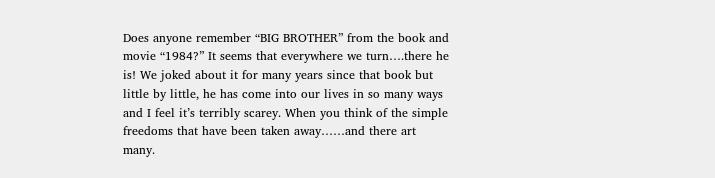Does anyone remember “BIG BROTHER” from the book and movie “1984?” It seems that everywhere we turn….there he is! We joked about it for many years since that book but little by little, he has come into our lives in so many ways and I feel it’s terribly scarey. When you think of the simple freedoms that have been taken away……and there art many.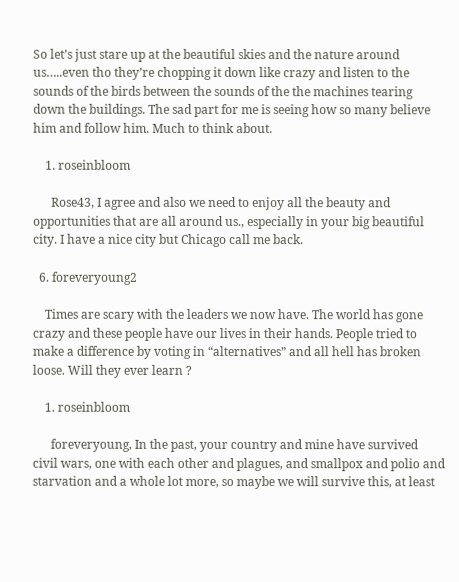So let’s just stare up at the beautiful skies and the nature around us…..even tho they’re chopping it down like crazy and listen to the sounds of the birds between the sounds of the the machines tearing down the buildings. The sad part for me is seeing how so many believe him and follow him. Much to think about.

    1. roseinbloom

      Rose43, I agree and also we need to enjoy all the beauty and opportunities that are all around us., especially in your big beautiful city. I have a nice city but Chicago call me back.

  6. foreveryoung2

    Times are scary with the leaders we now have. The world has gone crazy and these people have our lives in their hands. People tried to make a difference by voting in “alternatives” and all hell has broken loose. Will they ever learn ?

    1. roseinbloom

      foreveryoung, In the past, your country and mine have survived civil wars, one with each other and plagues, and smallpox and polio and starvation and a whole lot more, so maybe we will survive this, at least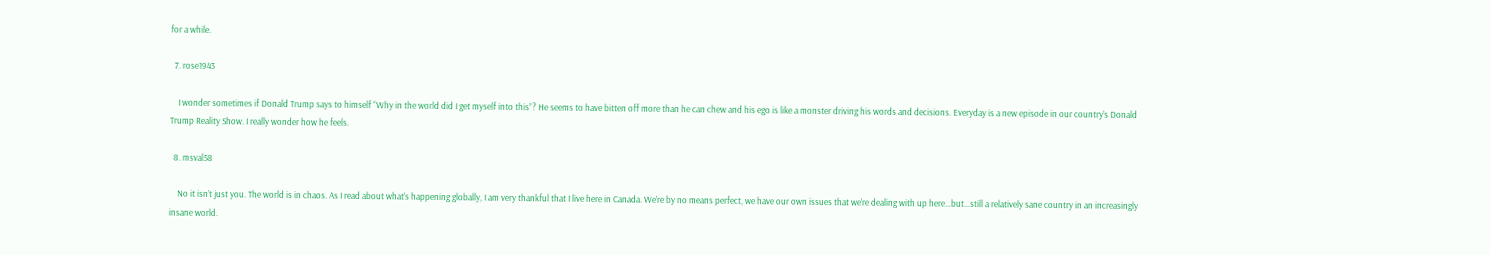for a while.

  7. rose1943

    I wonder sometimes if Donald Trump says to himself “Why in the world did I get myself into this”? He seems to have bitten off more than he can chew and his ego is like a monster driving his words and decisions. Everyday is a new episode in our country’s Donald Trump Reality Show. I really wonder how he feels.

  8. msval58

    No it isn’t just you. The world is in chaos. As I read about what’s happening globally, I am very thankful that I live here in Canada. We’re by no means perfect, we have our own issues that we’re dealing with up here…but…still a relatively sane country in an increasingly insane world.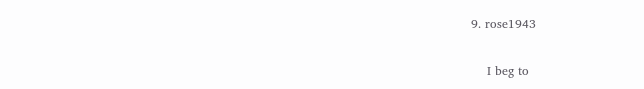9. rose1943

    I beg to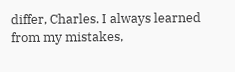differ, Charles. I always learned from my mistakes,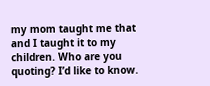my mom taught me that and I taught it to my children. Who are you quoting? I’d like to know.